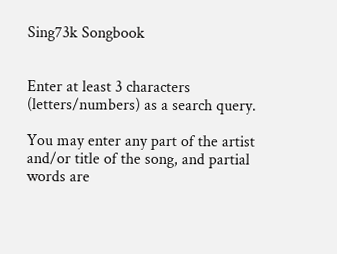Sing73k Songbook


Enter at least 3 characters (letters/numbers) as a search query.

You may enter any part of the artist and/or title of the song, and partial words are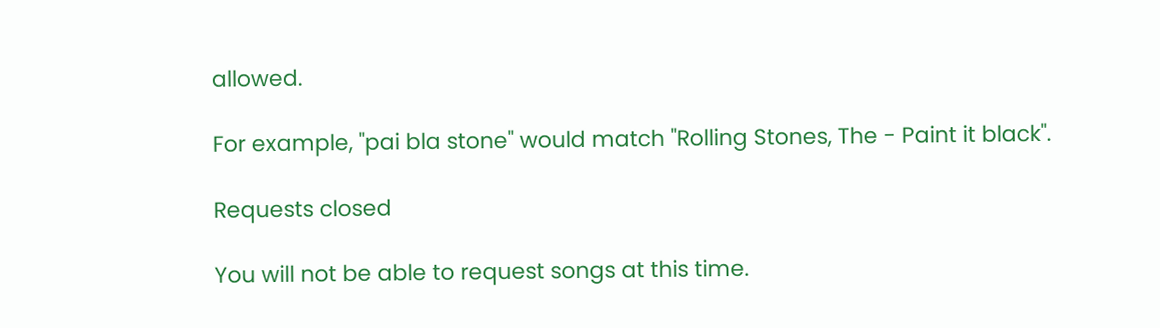allowed.

For example, "pai bla stone" would match "Rolling Stones, The - Paint it black".

Requests closed

You will not be able to request songs at this time.